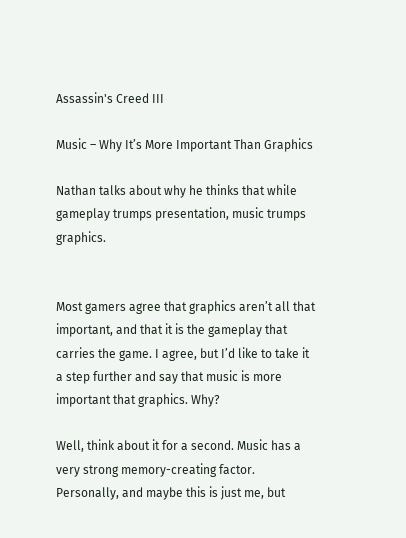Assassin's Creed III

Music – Why It’s More Important Than Graphics

Nathan talks about why he thinks that while gameplay trumps presentation, music trumps graphics.


Most gamers agree that graphics aren’t all that important, and that it is the gameplay that carries the game. I agree, but I’d like to take it a step further and say that music is more important that graphics. Why?

Well, think about it for a second. Music has a very strong memory-creating factor. Personally, and maybe this is just me, but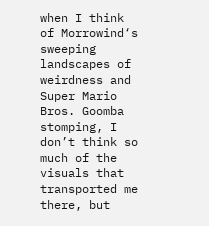when I think of Morrowind‘s sweeping landscapes of weirdness and Super Mario Bros. Goomba stomping, I don’t think so much of the visuals that transported me there, but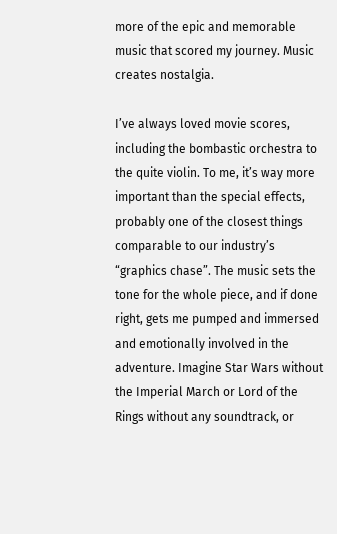more of the epic and memorable music that scored my journey. Music creates nostalgia.

I’ve always loved movie scores, including the bombastic orchestra to the quite violin. To me, it’s way more important than the special effects, probably one of the closest things comparable to our industry’s “graphics chase”. The music sets the tone for the whole piece, and if done right, gets me pumped and immersed and emotionally involved in the adventure. Imagine Star Wars without the Imperial March or Lord of the Rings without any soundtrack, or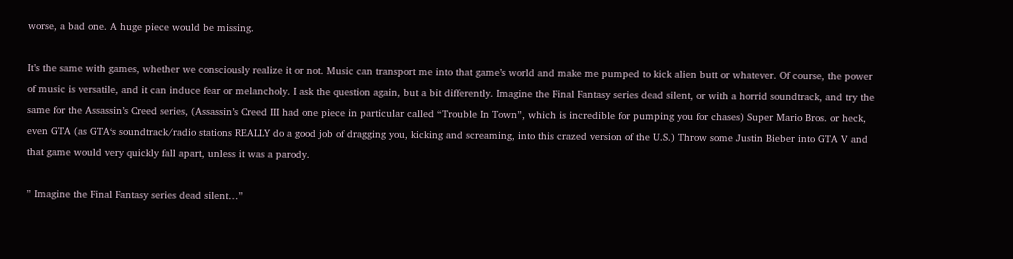worse, a bad one. A huge piece would be missing.

It’s the same with games, whether we consciously realize it or not. Music can transport me into that game’s world and make me pumped to kick alien butt or whatever. Of course, the power of music is versatile, and it can induce fear or melancholy. I ask the question again, but a bit differently. Imagine the Final Fantasy series dead silent, or with a horrid soundtrack, and try the same for the Assassin’s Creed series, (Assassin’s Creed III had one piece in particular called “Trouble In Town”, which is incredible for pumping you for chases) Super Mario Bros. or heck, even GTA (as GTA‘s soundtrack/radio stations REALLY do a good job of dragging you, kicking and screaming, into this crazed version of the U.S.) Throw some Justin Bieber into GTA V and that game would very quickly fall apart, unless it was a parody.

” Imagine the Final Fantasy series dead silent…”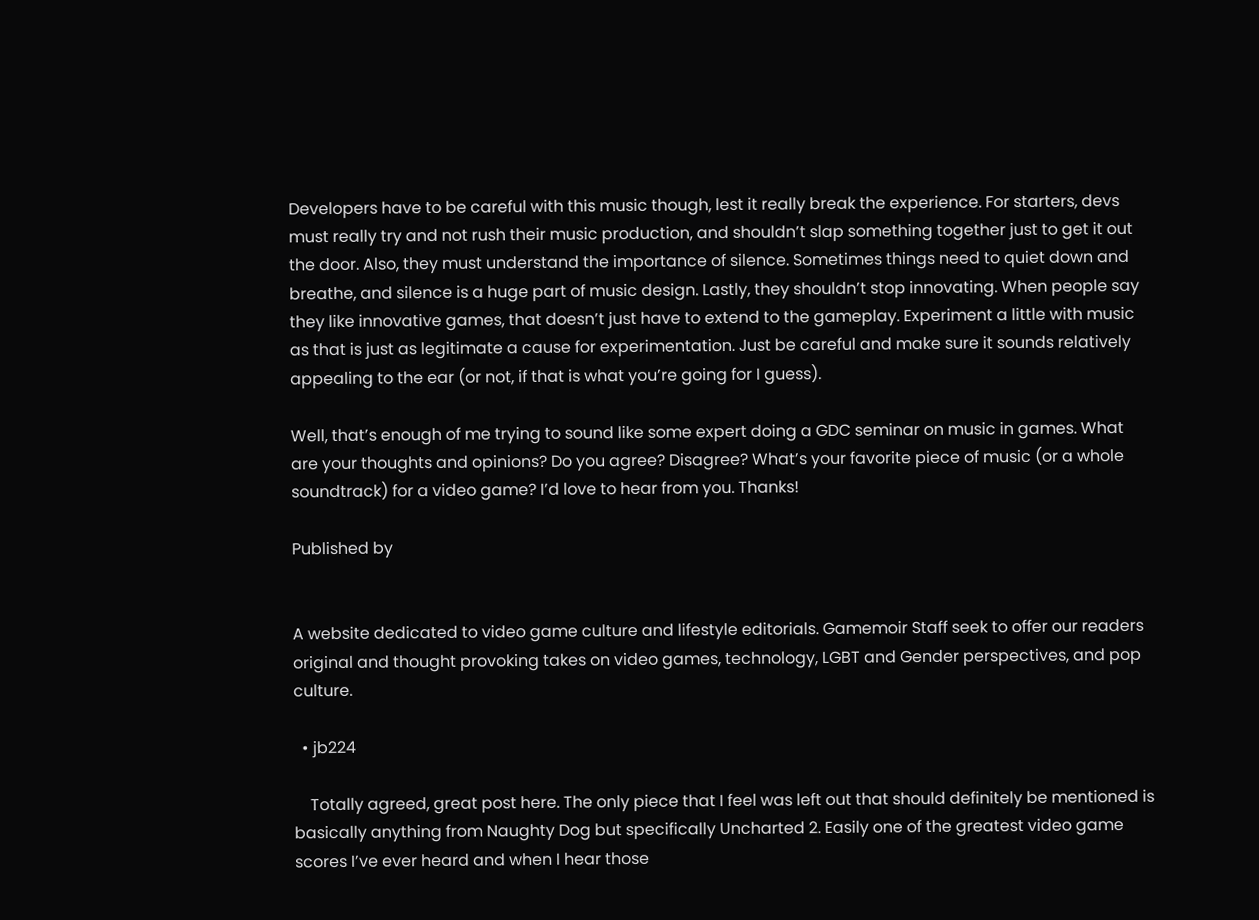Developers have to be careful with this music though, lest it really break the experience. For starters, devs must really try and not rush their music production, and shouldn’t slap something together just to get it out the door. Also, they must understand the importance of silence. Sometimes things need to quiet down and breathe, and silence is a huge part of music design. Lastly, they shouldn’t stop innovating. When people say they like innovative games, that doesn’t just have to extend to the gameplay. Experiment a little with music as that is just as legitimate a cause for experimentation. Just be careful and make sure it sounds relatively appealing to the ear (or not, if that is what you’re going for I guess).

Well, that’s enough of me trying to sound like some expert doing a GDC seminar on music in games. What are your thoughts and opinions? Do you agree? Disagree? What’s your favorite piece of music (or a whole soundtrack) for a video game? I’d love to hear from you. Thanks!

Published by


A website dedicated to video game culture and lifestyle editorials. Gamemoir Staff seek to offer our readers original and thought provoking takes on video games, technology, LGBT and Gender perspectives, and pop culture.

  • jb224

    Totally agreed, great post here. The only piece that I feel was left out that should definitely be mentioned is basically anything from Naughty Dog but specifically Uncharted 2. Easily one of the greatest video game scores I’ve ever heard and when I hear those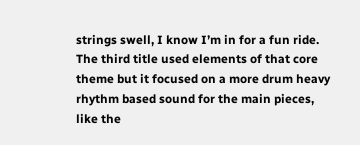strings swell, I know I’m in for a fun ride. The third title used elements of that core theme but it focused on a more drum heavy rhythm based sound for the main pieces, like the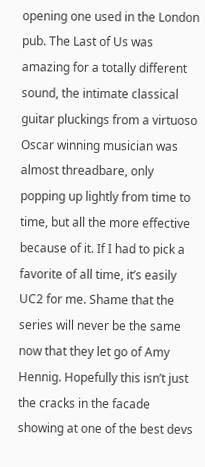opening one used in the London pub. The Last of Us was amazing for a totally different sound, the intimate classical guitar pluckings from a virtuoso Oscar winning musician was almost threadbare, only popping up lightly from time to time, but all the more effective because of it. If I had to pick a favorite of all time, it’s easily UC2 for me. Shame that the series will never be the same now that they let go of Amy Hennig. Hopefully this isn’t just the cracks in the facade showing at one of the best devs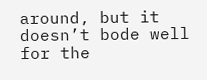around, but it doesn’t bode well for the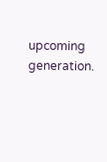upcoming generation.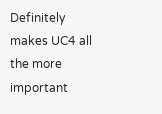Definitely makes UC4 all the more important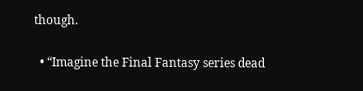though.

  • “Imagine the Final Fantasy series dead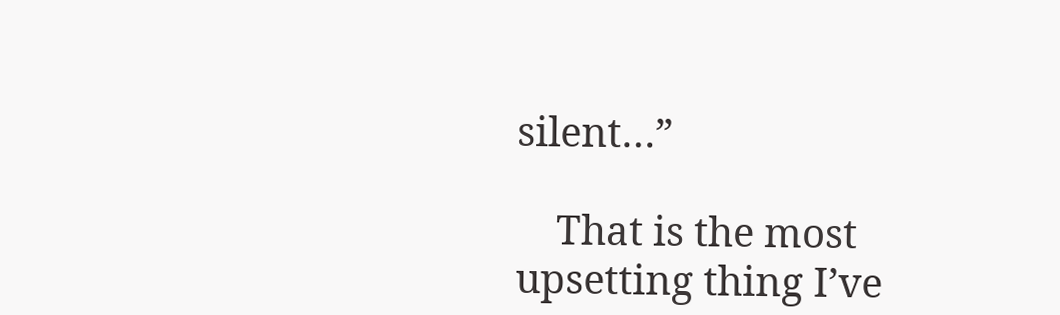silent…”

    That is the most upsetting thing I’ve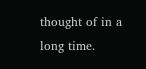thought of in a long time.